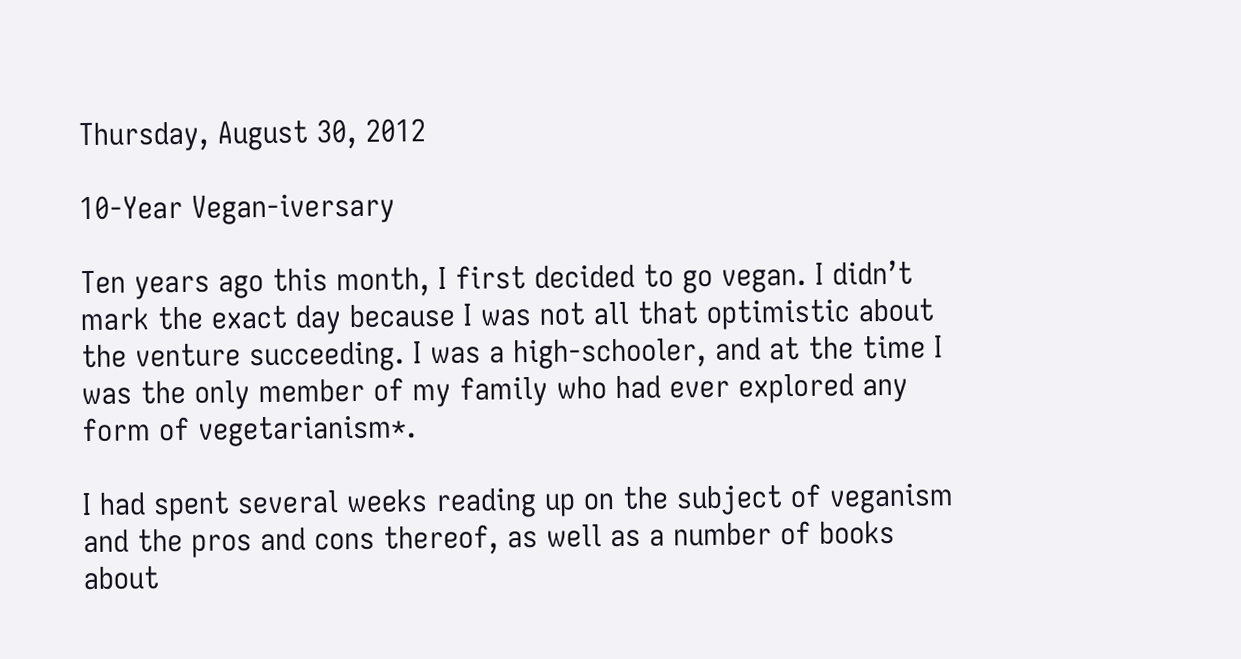Thursday, August 30, 2012

10-Year Vegan-iversary

Ten years ago this month, I first decided to go vegan. I didn’t mark the exact day because I was not all that optimistic about the venture succeeding. I was a high-schooler, and at the time I was the only member of my family who had ever explored any form of vegetarianism*.

I had spent several weeks reading up on the subject of veganism and the pros and cons thereof, as well as a number of books about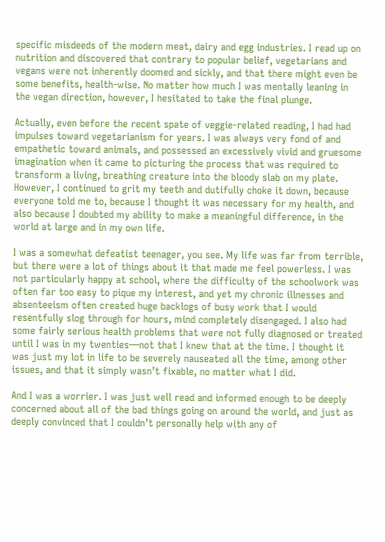specific misdeeds of the modern meat, dairy and egg industries. I read up on nutrition and discovered that contrary to popular belief, vegetarians and vegans were not inherently doomed and sickly, and that there might even be some benefits, health-wise. No matter how much I was mentally leaning in the vegan direction, however, I hesitated to take the final plunge.

Actually, even before the recent spate of veggie-related reading, I had had impulses toward vegetarianism for years. I was always very fond of and empathetic toward animals, and possessed an excessively vivid and gruesome imagination when it came to picturing the process that was required to transform a living, breathing creature into the bloody slab on my plate. However, I continued to grit my teeth and dutifully choke it down, because everyone told me to, because I thought it was necessary for my health, and also because I doubted my ability to make a meaningful difference, in the world at large and in my own life.

I was a somewhat defeatist teenager, you see. My life was far from terrible, but there were a lot of things about it that made me feel powerless. I was not particularly happy at school, where the difficulty of the schoolwork was often far too easy to pique my interest, and yet my chronic illnesses and absenteeism often created huge backlogs of busy work that I would resentfully slog through for hours, mind completely disengaged. I also had some fairly serious health problems that were not fully diagnosed or treated until I was in my twenties—not that I knew that at the time. I thought it was just my lot in life to be severely nauseated all the time, among other issues, and that it simply wasn’t fixable, no matter what I did.

And I was a worrier. I was just well read and informed enough to be deeply concerned about all of the bad things going on around the world, and just as deeply convinced that I couldn’t personally help with any of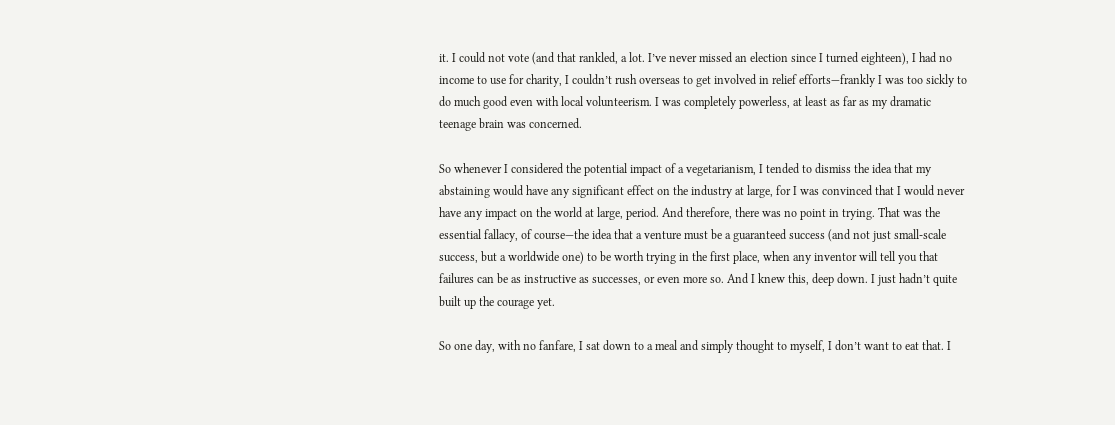it. I could not vote (and that rankled, a lot. I’ve never missed an election since I turned eighteen), I had no income to use for charity, I couldn’t rush overseas to get involved in relief efforts—frankly I was too sickly to do much good even with local volunteerism. I was completely powerless, at least as far as my dramatic teenage brain was concerned.

So whenever I considered the potential impact of a vegetarianism, I tended to dismiss the idea that my abstaining would have any significant effect on the industry at large, for I was convinced that I would never have any impact on the world at large, period. And therefore, there was no point in trying. That was the essential fallacy, of course—the idea that a venture must be a guaranteed success (and not just small-scale success, but a worldwide one) to be worth trying in the first place, when any inventor will tell you that failures can be as instructive as successes, or even more so. And I knew this, deep down. I just hadn’t quite built up the courage yet.

So one day, with no fanfare, I sat down to a meal and simply thought to myself, I don’t want to eat that. I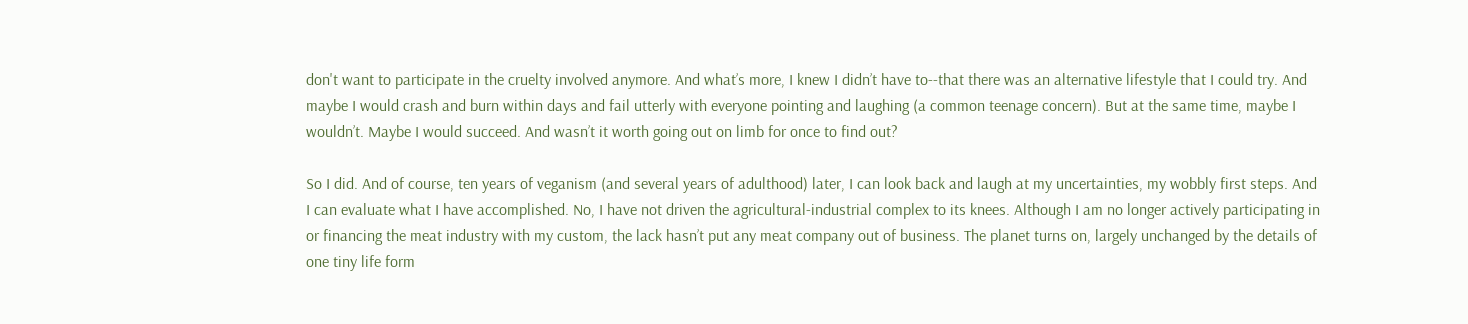don't want to participate in the cruelty involved anymore. And what’s more, I knew I didn’t have to--that there was an alternative lifestyle that I could try. And maybe I would crash and burn within days and fail utterly with everyone pointing and laughing (a common teenage concern). But at the same time, maybe I wouldn’t. Maybe I would succeed. And wasn’t it worth going out on limb for once to find out?

So I did. And of course, ten years of veganism (and several years of adulthood) later, I can look back and laugh at my uncertainties, my wobbly first steps. And I can evaluate what I have accomplished. No, I have not driven the agricultural-industrial complex to its knees. Although I am no longer actively participating in or financing the meat industry with my custom, the lack hasn’t put any meat company out of business. The planet turns on, largely unchanged by the details of one tiny life form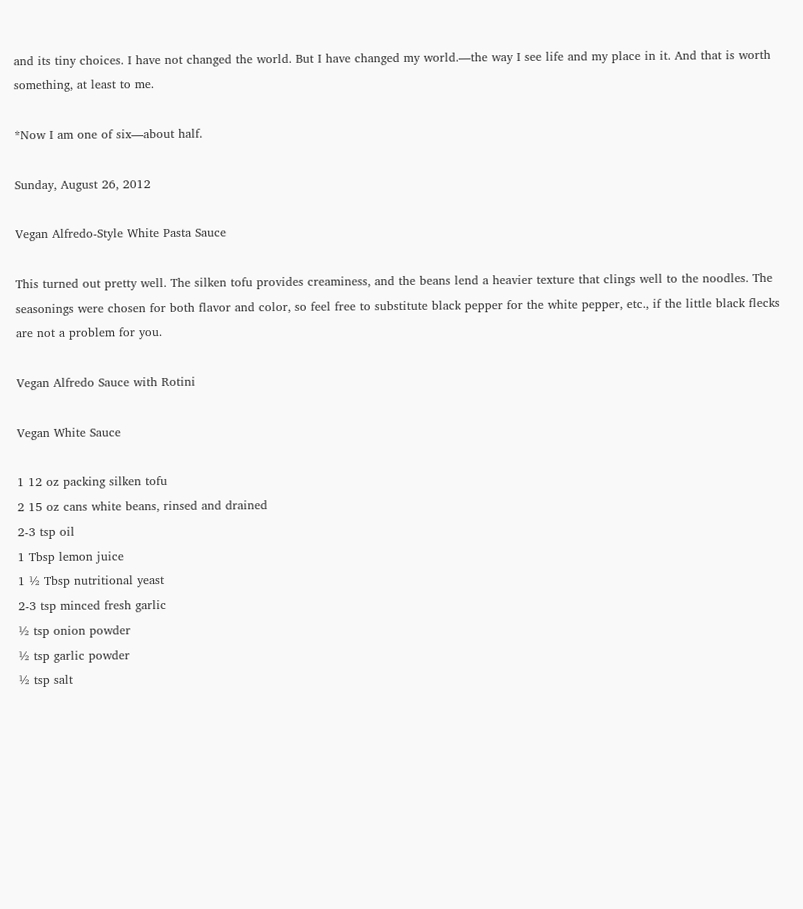and its tiny choices. I have not changed the world. But I have changed my world.—the way I see life and my place in it. And that is worth something, at least to me.

*Now I am one of six—about half.

Sunday, August 26, 2012

Vegan Alfredo-Style White Pasta Sauce

This turned out pretty well. The silken tofu provides creaminess, and the beans lend a heavier texture that clings well to the noodles. The seasonings were chosen for both flavor and color, so feel free to substitute black pepper for the white pepper, etc., if the little black flecks are not a problem for you.

Vegan Alfredo Sauce with Rotini

Vegan White Sauce

1 12 oz packing silken tofu
2 15 oz cans white beans, rinsed and drained
2-3 tsp oil
1 Tbsp lemon juice
1 ½ Tbsp nutritional yeast
2-3 tsp minced fresh garlic
½ tsp onion powder
½ tsp garlic powder
½ tsp salt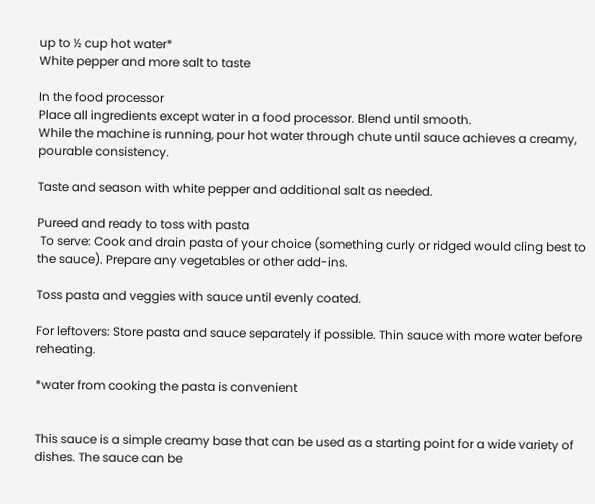up to ½ cup hot water*
White pepper and more salt to taste

In the food processor
Place all ingredients except water in a food processor. Blend until smooth.
While the machine is running, pour hot water through chute until sauce achieves a creamy, pourable consistency.

Taste and season with white pepper and additional salt as needed.

Pureed and ready to toss with pasta
 To serve: Cook and drain pasta of your choice (something curly or ridged would cling best to the sauce). Prepare any vegetables or other add-ins.

Toss pasta and veggies with sauce until evenly coated.

For leftovers: Store pasta and sauce separately if possible. Thin sauce with more water before reheating.

*water from cooking the pasta is convenient


This sauce is a simple creamy base that can be used as a starting point for a wide variety of dishes. The sauce can be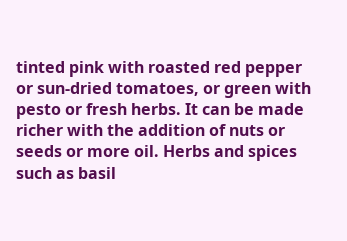tinted pink with roasted red pepper or sun-dried tomatoes, or green with pesto or fresh herbs. It can be made richer with the addition of nuts or seeds or more oil. Herbs and spices such as basil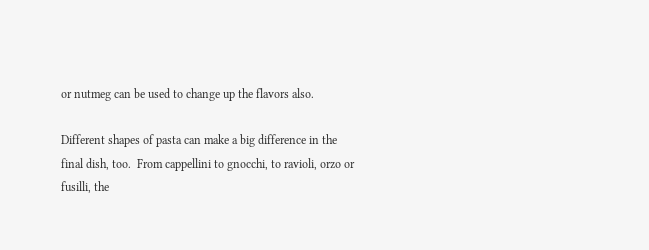or nutmeg can be used to change up the flavors also.

Different shapes of pasta can make a big difference in the final dish, too.  From cappellini to gnocchi, to ravioli, orzo or fusilli, the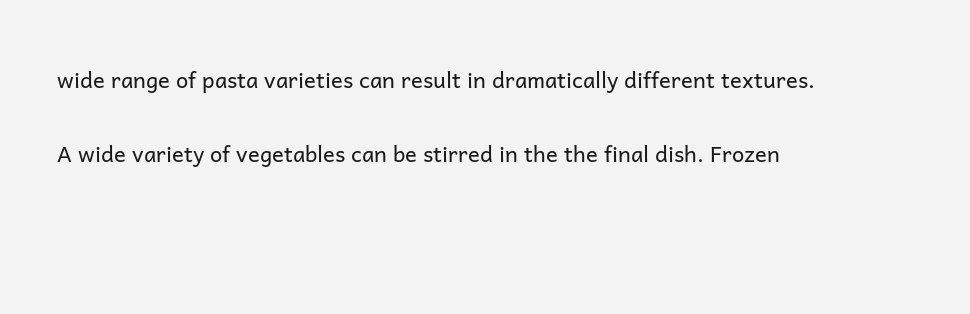wide range of pasta varieties can result in dramatically different textures.

A wide variety of vegetables can be stirred in the the final dish. Frozen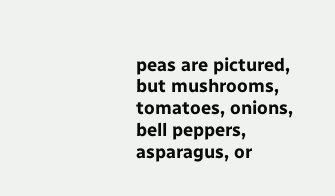peas are pictured, but mushrooms, tomatoes, onions, bell peppers, asparagus, or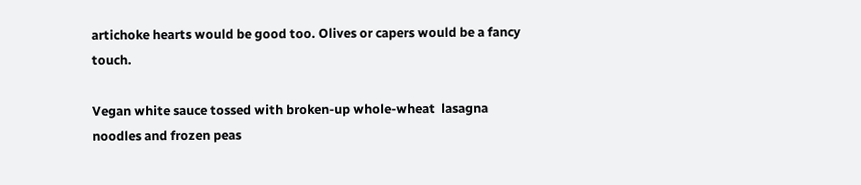artichoke hearts would be good too. Olives or capers would be a fancy touch.

Vegan white sauce tossed with broken-up whole-wheat  lasagna noodles and frozen peas